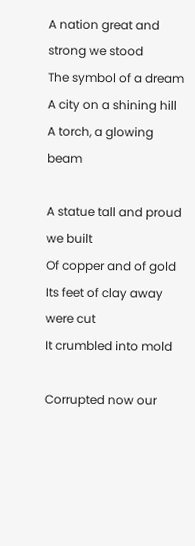A nation great and strong we stood
The symbol of a dream
A city on a shining hill
A torch, a glowing beam

A statue tall and proud we built
Of copper and of gold
Its feet of clay away were cut
It crumbled into mold

Corrupted now our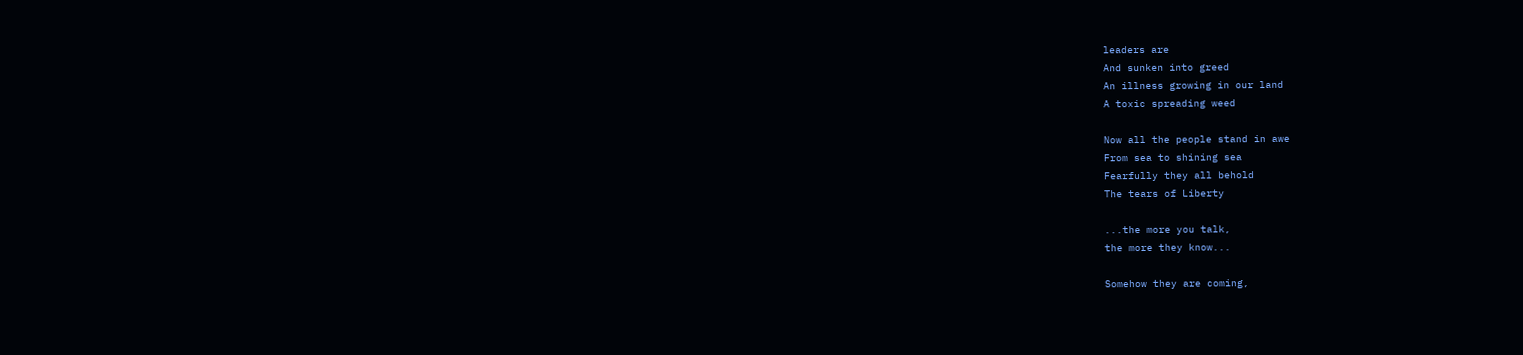leaders are
And sunken into greed
An illness growing in our land
A toxic spreading weed

Now all the people stand in awe
From sea to shining sea
Fearfully they all behold
The tears of Liberty

...the more you talk,
the more they know...

Somehow they are coming,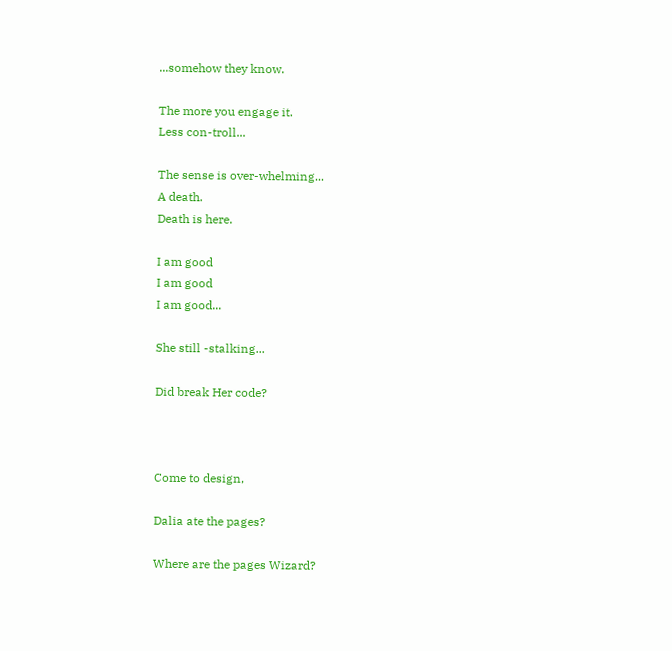...somehow they know.

The more you engage it.
Less con-troll...

The sense is over-whelming...
A death.
Death is here.

I am good
I am good
I am good...

She still -stalking...

Did break Her code?



Come to design,

Dalia ate the pages?

Where are the pages Wizard?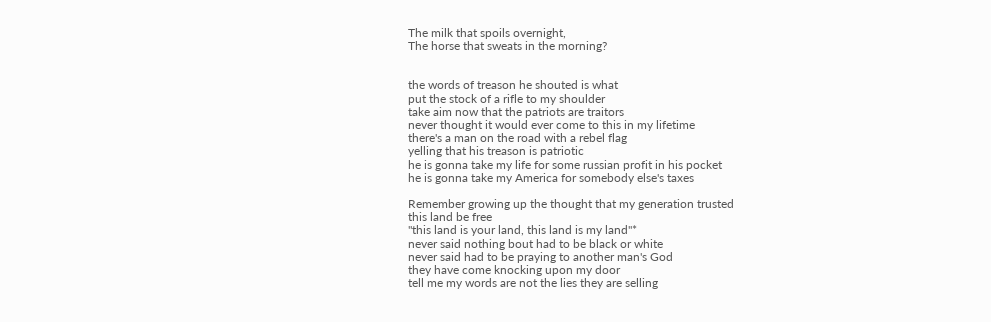The milk that spoils overnight,
The horse that sweats in the morning?


the words of treason he shouted is what
put the stock of a rifle to my shoulder
take aim now that the patriots are traitors
never thought it would ever come to this in my lifetime
there's a man on the road with a rebel flag
yelling that his treason is patriotic
he is gonna take my life for some russian profit in his pocket
he is gonna take my America for somebody else's taxes

Remember growing up the thought that my generation trusted
this land be free
"this land is your land, this land is my land"*
never said nothing bout had to be black or white
never said had to be praying to another man's God
they have come knocking upon my door
tell me my words are not the lies they are selling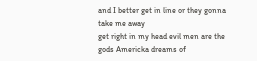and I better get in line or they gonna take me away
get right in my head evil men are the gods Americka dreams of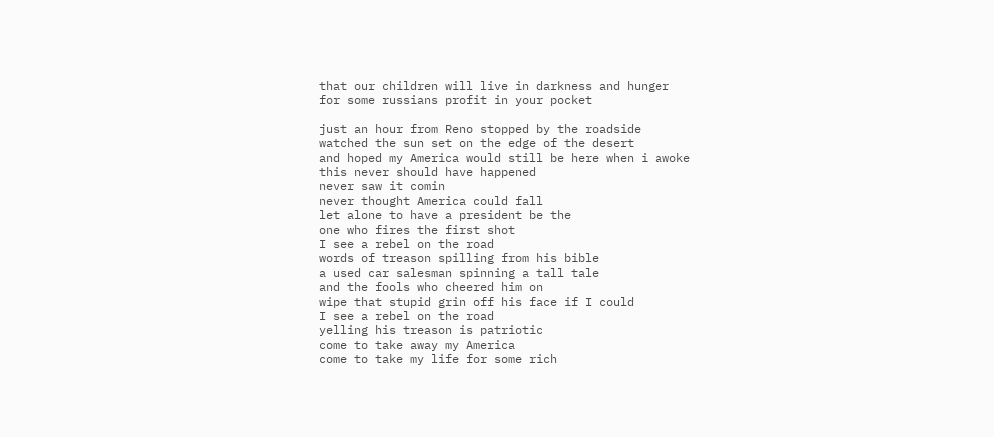that our children will live in darkness and hunger
for some russians profit in your pocket

just an hour from Reno stopped by the roadside
watched the sun set on the edge of the desert
and hoped my America would still be here when i awoke
this never should have happened
never saw it comin
never thought America could fall
let alone to have a president be the
one who fires the first shot
I see a rebel on the road
words of treason spilling from his bible
a used car salesman spinning a tall tale
and the fools who cheered him on
wipe that stupid grin off his face if I could
I see a rebel on the road
yelling his treason is patriotic
come to take away my America
come to take my life for some rich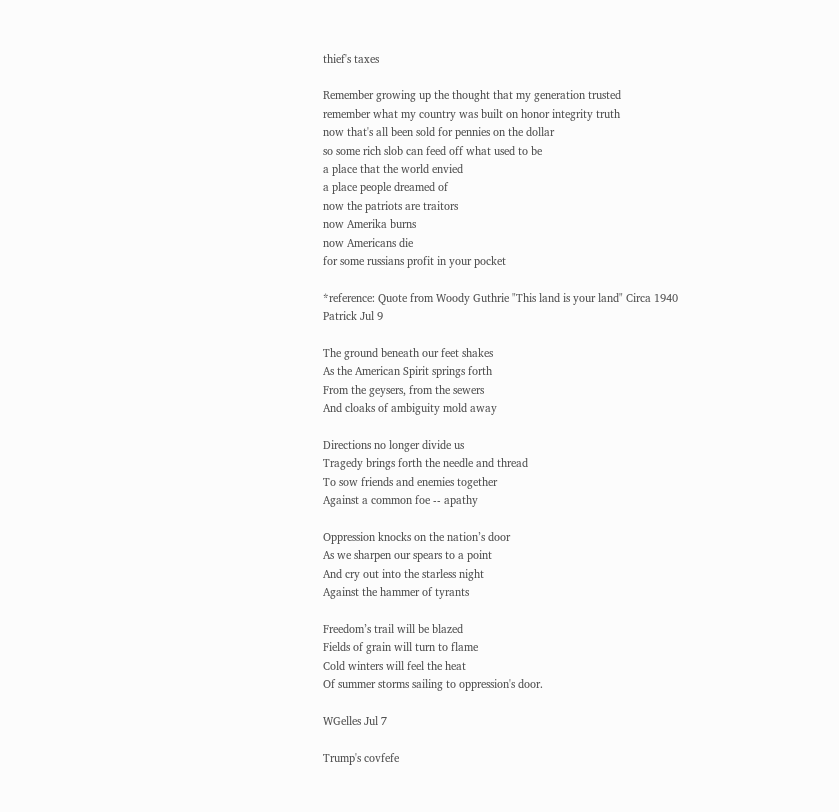thief's taxes

Remember growing up the thought that my generation trusted
remember what my country was built on honor integrity truth
now that's all been sold for pennies on the dollar
so some rich slob can feed off what used to be
a place that the world envied
a place people dreamed of
now the patriots are traitors
now Amerika burns
now Americans die
for some russians profit in your pocket

*reference: Quote from Woody Guthrie "This land is your land" Circa 1940
Patrick Jul 9

The ground beneath our feet shakes
As the American Spirit springs forth
From the geysers, from the sewers
And cloaks of ambiguity mold away

Directions no longer divide us
Tragedy brings forth the needle and thread
To sow friends and enemies together
Against a common foe -- apathy

Oppression knocks on the nation’s door
As we sharpen our spears to a point
And cry out into the starless night
Against the hammer of tyrants

Freedom’s trail will be blazed
Fields of grain will turn to flame
Cold winters will feel the heat
Of summer storms sailing to oppression's door.

WGelles Jul 7

Trump's covfefe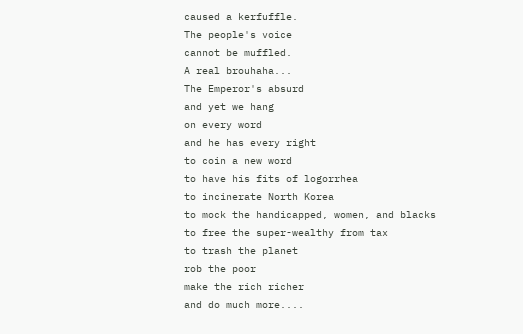caused a kerfuffle.
The people's voice
cannot be muffled.
A real brouhaha...
The Emperor's absurd
and yet we hang
on every word
and he has every right
to coin a new word
to have his fits of logorrhea
to incinerate North Korea
to mock the handicapped, women, and blacks
to free the super-wealthy from tax
to trash the planet
rob the poor
make the rich richer
and do much more....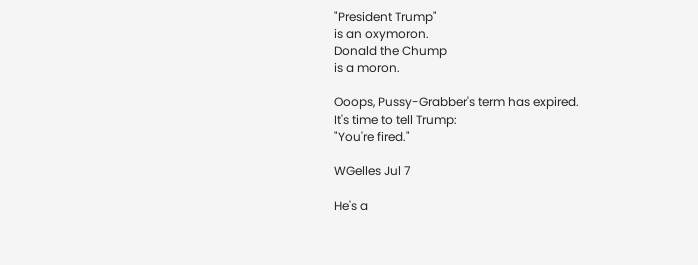"President Trump"
is an oxymoron.
Donald the Chump
is a moron.

Ooops, Pussy-Grabber's term has expired.
It's time to tell Trump:
"You're fired."

WGelles Jul 7

He's a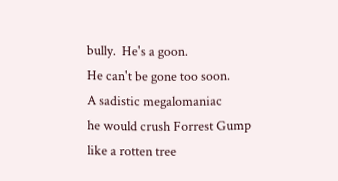bully.  He's a goon.
He can't be gone too soon.
A sadistic megalomaniac
he would crush Forrest Gump
like a rotten tree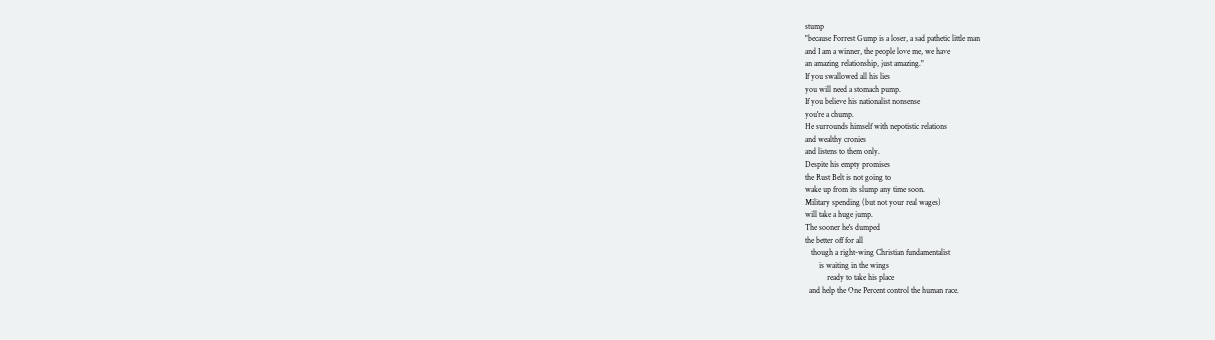stump
"because Forrest Gump is a loser, a sad pathetic little man
and I am a winner, the people love me, we have
an amazing relationship, just amazing."
If you swallowed all his lies
you will need a stomach pump.
If you believe his nationalist nonsense
you're a chump.
He surrounds himself with nepotistic relations
and wealthy cronies
and listens to them only.
Despite his empty promises
the Rust Belt is not going to
wake up from its slump any time soon.
Military spending (but not your real wages)
will take a huge jump.
The sooner he's dumped
the better off for all
   though a right-wing Christian fundamentalist
       is waiting in the wings
           ready to take his place
  and help the One Percent control the human race.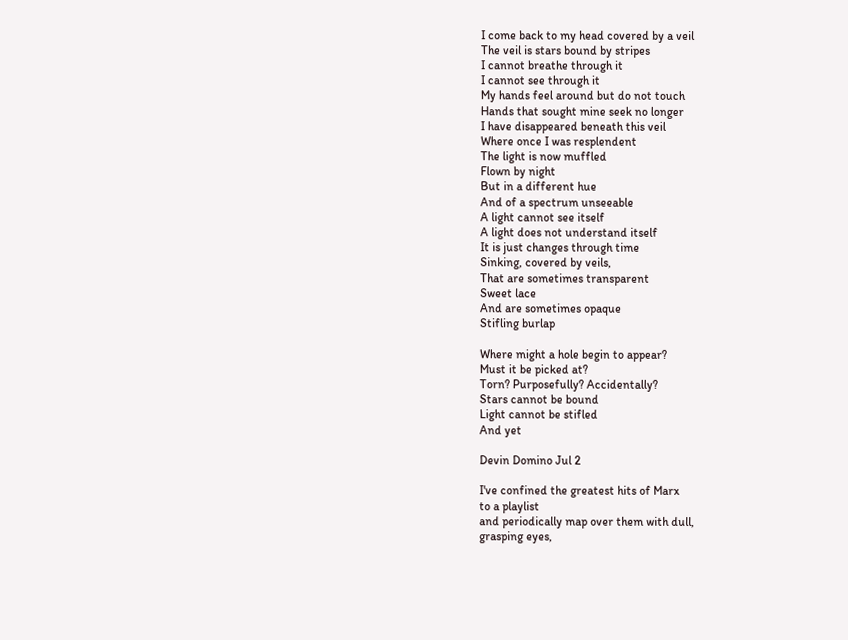I come back to my head covered by a veil
The veil is stars bound by stripes
I cannot breathe through it
I cannot see through it
My hands feel around but do not touch
Hands that sought mine seek no longer
I have disappeared beneath this veil
Where once I was resplendent
The light is now muffled
Flown by night
But in a different hue
And of a spectrum unseeable
A light cannot see itself
A light does not understand itself
It is just changes through time
Sinking, covered by veils,
That are sometimes transparent
Sweet lace
And are sometimes opaque
Stifling burlap

Where might a hole begin to appear?
Must it be picked at?
Torn? Purposefully? Accidentally?
Stars cannot be bound
Light cannot be stifled
And yet

Devin Domino Jul 2

I've confined the greatest hits of Marx
to a playlist
and periodically map over them with dull,
grasping eyes,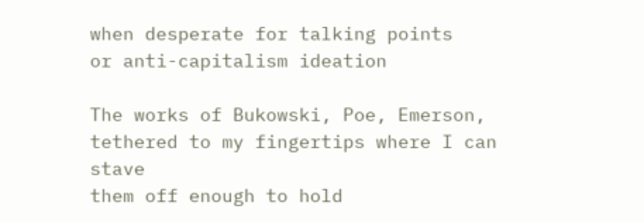when desperate for talking points
or anti-capitalism ideation

The works of Bukowski, Poe, Emerson,
tethered to my fingertips where I can stave
them off enough to hold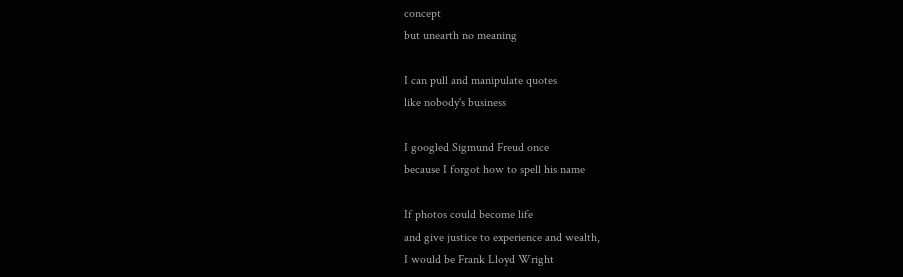concept
but unearth no meaning

I can pull and manipulate quotes
like nobody's business

I googled Sigmund Freud once
because I forgot how to spell his name

If photos could become life
and give justice to experience and wealth,
I would be Frank Lloyd Wright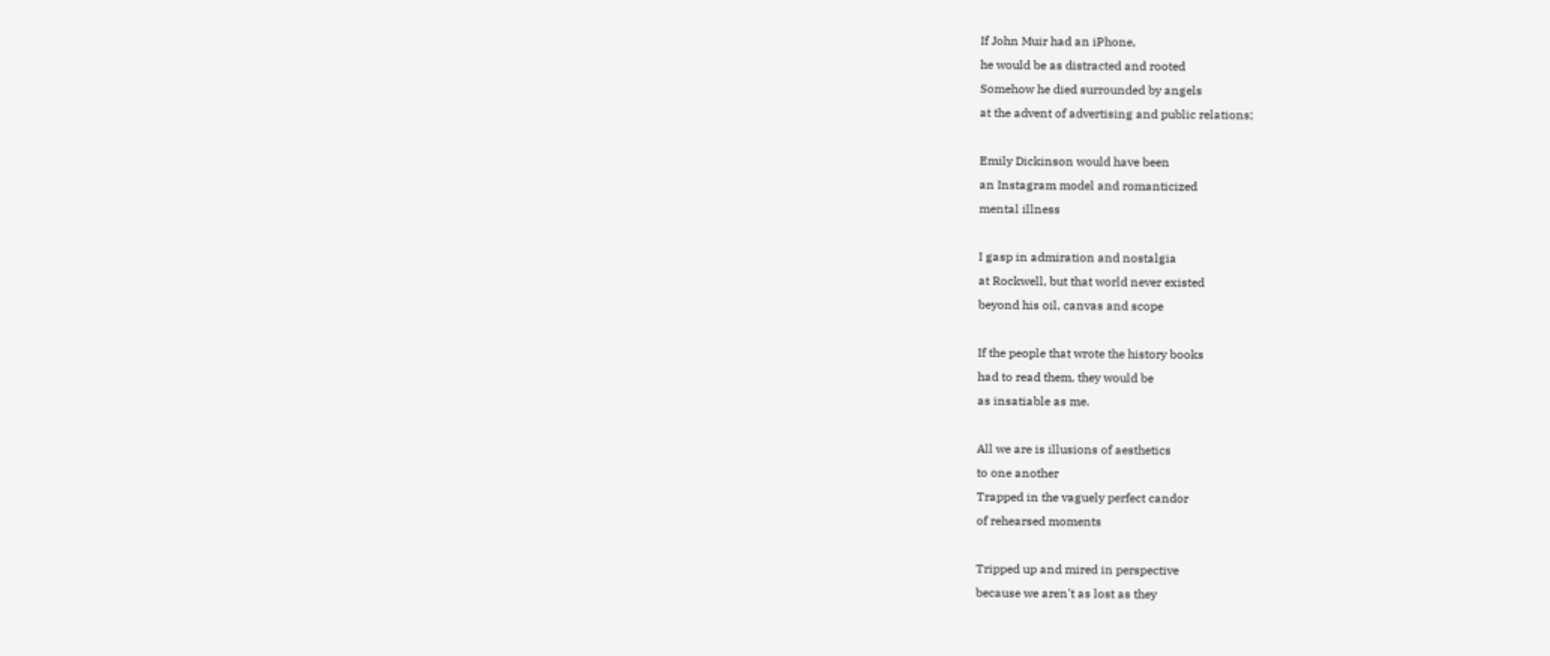If John Muir had an iPhone,
he would be as distracted and rooted
Somehow he died surrounded by angels
at the advent of advertising and public relations;

Emily Dickinson would have been
an Instagram model and romanticized
mental illness

I gasp in admiration and nostalgia
at Rockwell, but that world never existed
beyond his oil, canvas and scope

If the people that wrote the history books
had to read them, they would be
as insatiable as me.

All we are is illusions of aesthetics
to one another
Trapped in the vaguely perfect candor
of rehearsed moments

Tripped up and mired in perspective
because we aren't as lost as they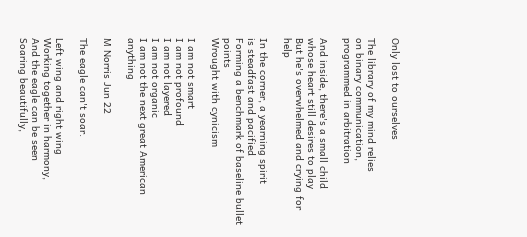Only lost to ourselves

The library of my mind relies
on binary communication,
programmed in arbitration

And inside, there's a small child
whose heart still desires to play
But he's overwhelmed and crying for help

In the corner, a yearning spirit
is steadfast and pacified
Forming a benchmark of baseline bullet points
Wrought with cynicism

I am not smart
I am not profound
I am not layered
I am not organic
I am not the next great American anything

M Norris Jun 22

The eagle can't soar.

Left wing and right wing
Working together in harmony,
And the eagle can be seen
Soaring beautifully,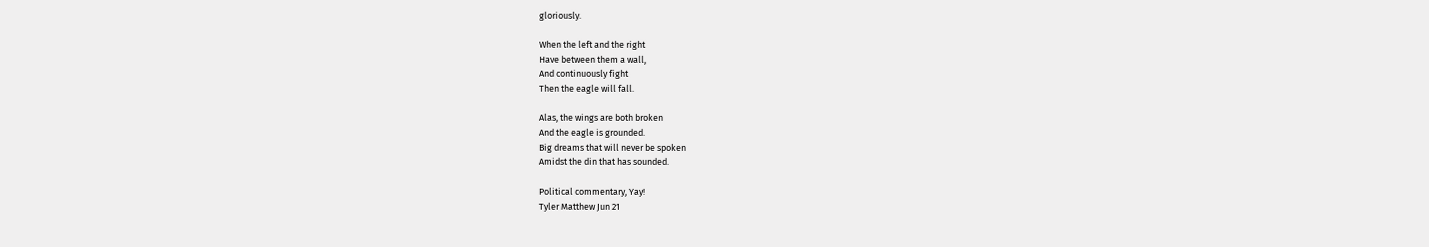gloriously.

When the left and the right
Have between them a wall,
And continuously fight
Then the eagle will fall.

Alas, the wings are both broken
And the eagle is grounded.
Big dreams that will never be spoken
Amidst the din that has sounded.

Political commentary, Yay!
Tyler Matthew Jun 21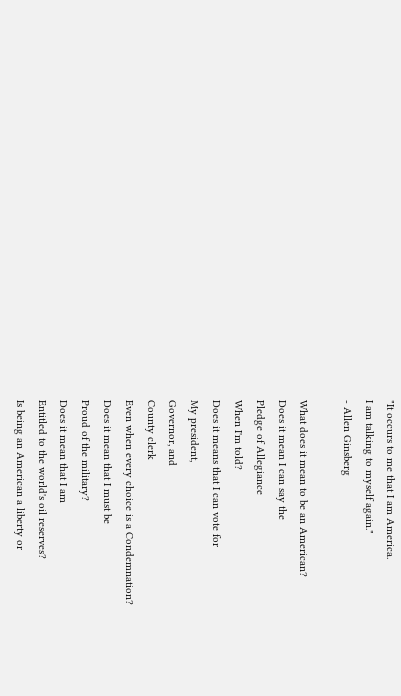"It occurs to me that I am America.
I am talking to myself again."
- Allen Ginsberg

What does it mean to be an American?
Does it mean I can say the
Pledge of Allegiance
When I'm told?
Does it means that I can vote for
My president,
Governor, and
County clerk
Even when every choice is a Condemnation?
Does it mean that I must be
Proud of the military?
Does it mean that I am
Entitled to the world's oil reserves?
Is being an American a liberty or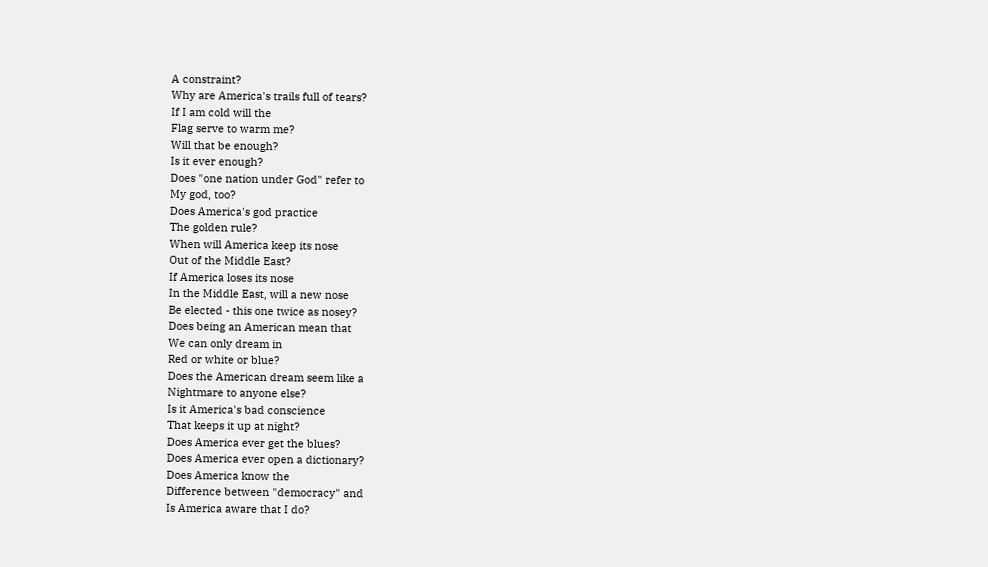A constraint?
Why are America's trails full of tears?
If I am cold will the
Flag serve to warm me?
Will that be enough?
Is it ever enough?
Does "one nation under God" refer to
My god, too?
Does America's god practice
The golden rule?
When will America keep its nose
Out of the Middle East?
If America loses its nose
In the Middle East, will a new nose
Be elected - this one twice as nosey?
Does being an American mean that
We can only dream in
Red or white or blue?
Does the American dream seem like a
Nightmare to anyone else?
Is it America's bad conscience
That keeps it up at night?
Does America ever get the blues?
Does America ever open a dictionary?
Does America know the
Difference between "democracy" and
Is America aware that I do?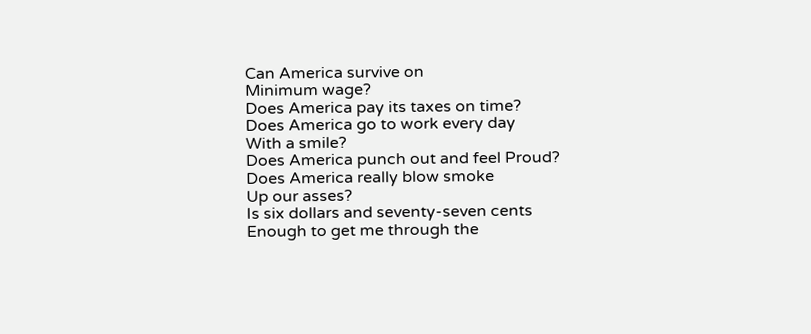Can America survive on
Minimum wage?
Does America pay its taxes on time?
Does America go to work every day
With a smile?
Does America punch out and feel Proud?
Does America really blow smoke
Up our asses?
Is six dollars and seventy-seven cents
Enough to get me through the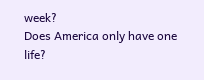week?
Does America only have one life?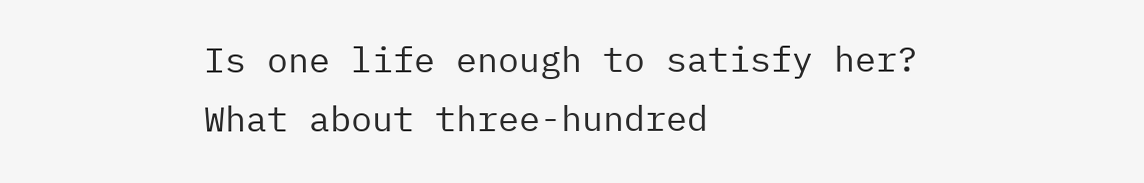Is one life enough to satisfy her?
What about three-hundred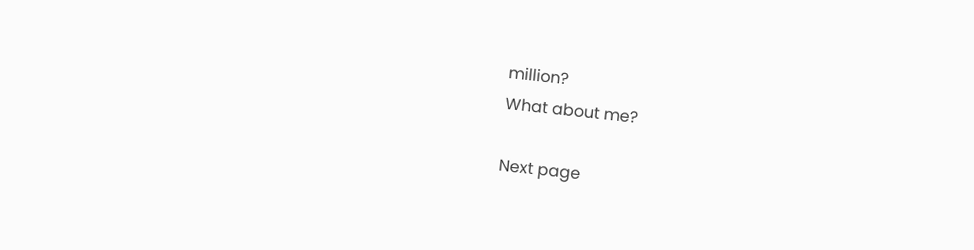million?
What about me?

Next page